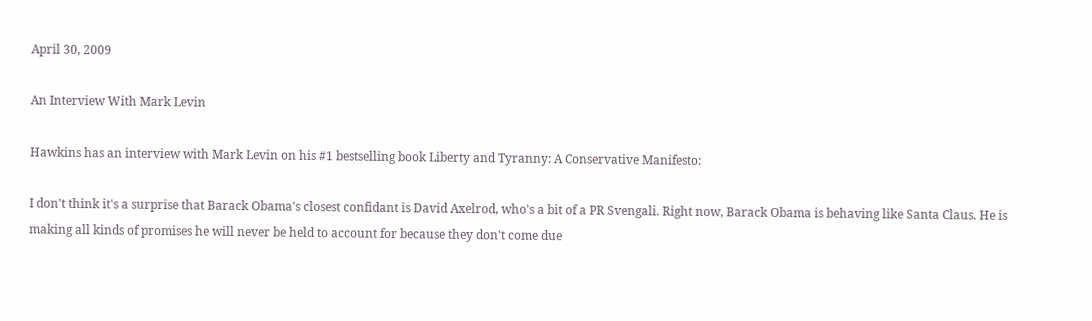April 30, 2009

An Interview With Mark Levin

Hawkins has an interview with Mark Levin on his #1 bestselling book Liberty and Tyranny: A Conservative Manifesto:

I don't think it's a surprise that Barack Obama's closest confidant is David Axelrod, who's a bit of a PR Svengali. Right now, Barack Obama is behaving like Santa Claus. He is making all kinds of promises he will never be held to account for because they don't come due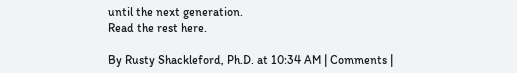until the next generation.
Read the rest here.

By Rusty Shackleford, Ph.D. at 10:34 AM | Comments |